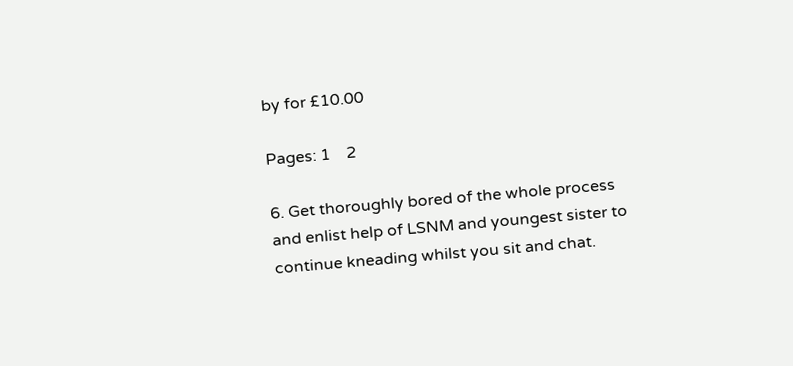by for £10.00

Pages: 1    2

6. Get thoroughly bored of the whole process and enlist help of LSNM and youngest sister to continue kneading whilst you sit and chat.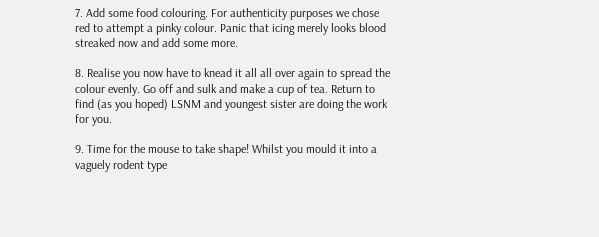7. Add some food colouring. For authenticity purposes we chose red to attempt a pinky colour. Panic that icing merely looks blood streaked now and add some more.

8. Realise you now have to knead it all all over again to spread the colour evenly. Go off and sulk and make a cup of tea. Return to find (as you hoped) LSNM and youngest sister are doing the work for you.

9. Time for the mouse to take shape! Whilst you mould it into a vaguely rodent type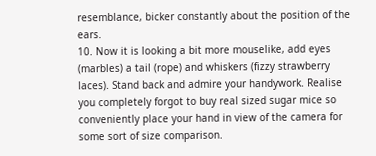resemblance, bicker constantly about the position of the ears.
10. Now it is looking a bit more mouselike, add eyes (marbles) a tail (rope) and whiskers (fizzy strawberry laces). Stand back and admire your handywork. Realise you completely forgot to buy real sized sugar mice so conveniently place your hand in view of the camera for some sort of size comparison.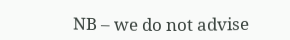NB – we do not advise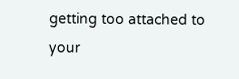getting too attached to your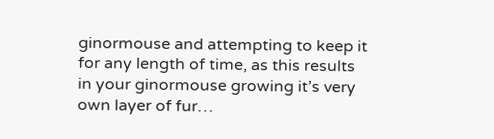ginormouse and attempting to keep it for any length of time, as this results in your ginormouse growing it’s very own layer of fur…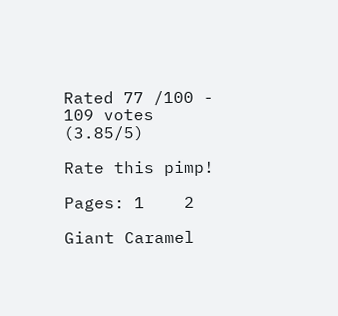Rated 77 /100 - 109 votes (3.85/5)

Rate this pimp!

Pages: 1    2

Giant Caramel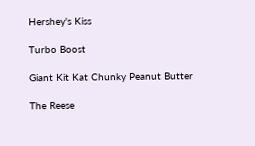Hershey's Kiss

Turbo Boost

Giant Kit Kat Chunky Peanut Butter

The Reese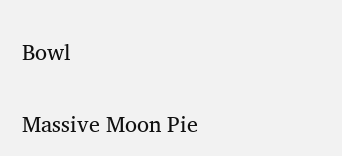Bowl


Massive Moon Pie